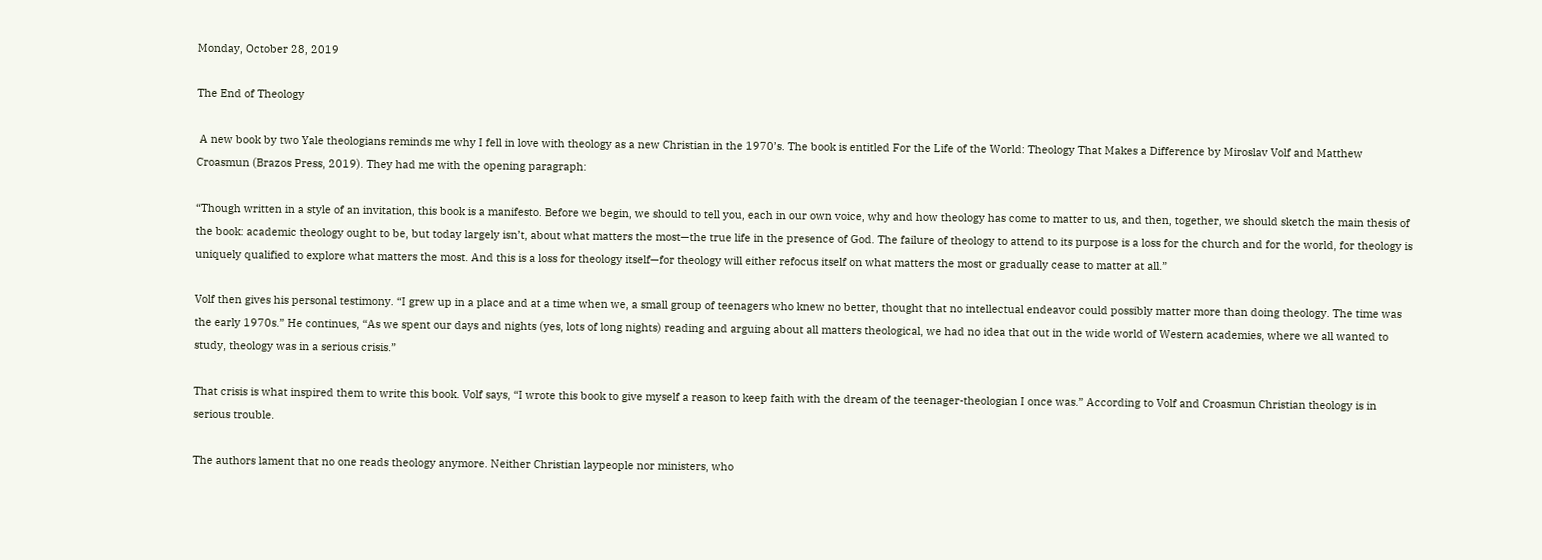Monday, October 28, 2019

The End of Theology

 A new book by two Yale theologians reminds me why I fell in love with theology as a new Christian in the 1970’s. The book is entitled For the Life of the World: Theology That Makes a Difference by Miroslav Volf and Matthew Croasmun (Brazos Press, 2019). They had me with the opening paragraph:

“Though written in a style of an invitation, this book is a manifesto. Before we begin, we should to tell you, each in our own voice, why and how theology has come to matter to us, and then, together, we should sketch the main thesis of the book: academic theology ought to be, but today largely isn’t, about what matters the most—the true life in the presence of God. The failure of theology to attend to its purpose is a loss for the church and for the world, for theology is uniquely qualified to explore what matters the most. And this is a loss for theology itself—for theology will either refocus itself on what matters the most or gradually cease to matter at all.”

Volf then gives his personal testimony. “I grew up in a place and at a time when we, a small group of teenagers who knew no better, thought that no intellectual endeavor could possibly matter more than doing theology. The time was the early 1970s.” He continues, “As we spent our days and nights (yes, lots of long nights) reading and arguing about all matters theological, we had no idea that out in the wide world of Western academies, where we all wanted to study, theology was in a serious crisis.”

That crisis is what inspired them to write this book. Volf says, “I wrote this book to give myself a reason to keep faith with the dream of the teenager-theologian I once was.” According to Volf and Croasmun Christian theology is in serious trouble.

The authors lament that no one reads theology anymore. Neither Christian laypeople nor ministers, who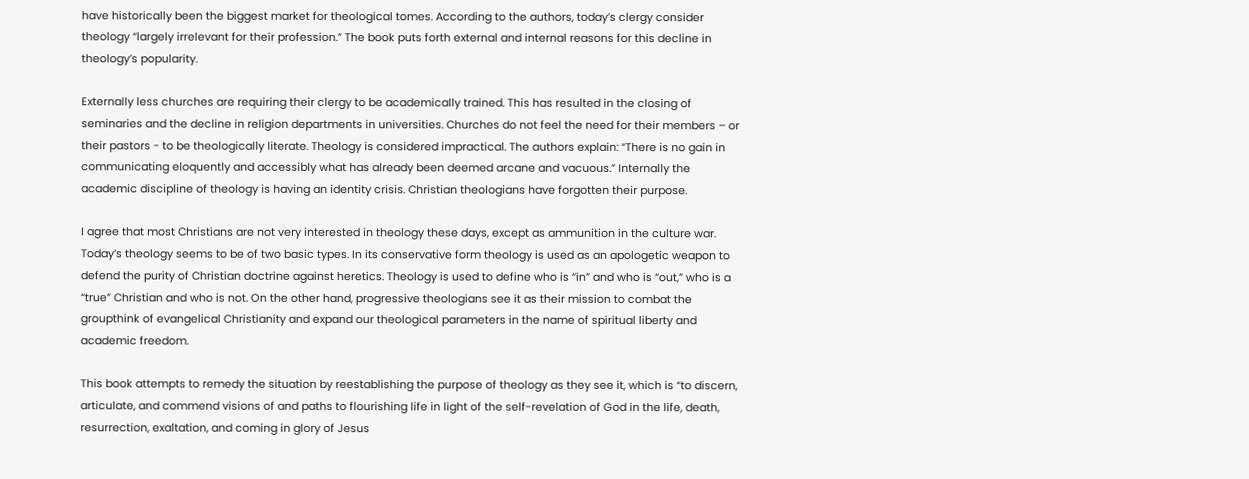have historically been the biggest market for theological tomes. According to the authors, today’s clergy consider theology “largely irrelevant for their profession.” The book puts forth external and internal reasons for this decline in theology’s popularity.

Externally less churches are requiring their clergy to be academically trained. This has resulted in the closing of seminaries and the decline in religion departments in universities. Churches do not feel the need for their members – or their pastors - to be theologically literate. Theology is considered impractical. The authors explain: “There is no gain in communicating eloquently and accessibly what has already been deemed arcane and vacuous.” Internally the academic discipline of theology is having an identity crisis. Christian theologians have forgotten their purpose.

I agree that most Christians are not very interested in theology these days, except as ammunition in the culture war. Today’s theology seems to be of two basic types. In its conservative form theology is used as an apologetic weapon to defend the purity of Christian doctrine against heretics. Theology is used to define who is “in” and who is “out,” who is a “true” Christian and who is not. On the other hand, progressive theologians see it as their mission to combat the groupthink of evangelical Christianity and expand our theological parameters in the name of spiritual liberty and academic freedom.

This book attempts to remedy the situation by reestablishing the purpose of theology as they see it, which is “to discern, articulate, and commend visions of and paths to flourishing life in light of the self-revelation of God in the life, death, resurrection, exaltation, and coming in glory of Jesus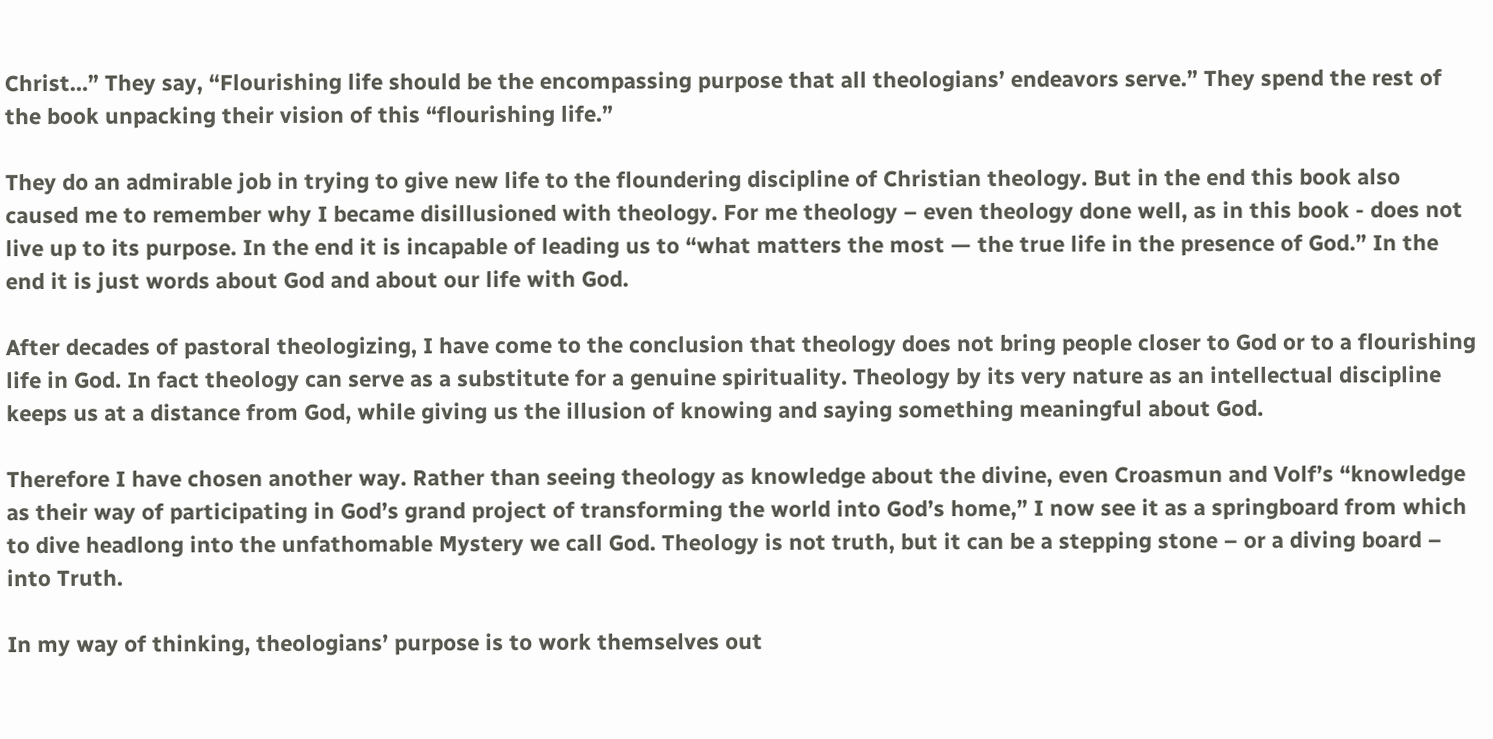Christ…” They say, “Flourishing life should be the encompassing purpose that all theologians’ endeavors serve.” They spend the rest of the book unpacking their vision of this “flourishing life.”

They do an admirable job in trying to give new life to the floundering discipline of Christian theology. But in the end this book also caused me to remember why I became disillusioned with theology. For me theology – even theology done well, as in this book - does not live up to its purpose. In the end it is incapable of leading us to “what matters the most — the true life in the presence of God.” In the end it is just words about God and about our life with God.

After decades of pastoral theologizing, I have come to the conclusion that theology does not bring people closer to God or to a flourishing life in God. In fact theology can serve as a substitute for a genuine spirituality. Theology by its very nature as an intellectual discipline keeps us at a distance from God, while giving us the illusion of knowing and saying something meaningful about God.

Therefore I have chosen another way. Rather than seeing theology as knowledge about the divine, even Croasmun and Volf’s “knowledge as their way of participating in God’s grand project of transforming the world into God’s home,” I now see it as a springboard from which to dive headlong into the unfathomable Mystery we call God. Theology is not truth, but it can be a stepping stone – or a diving board – into Truth.

In my way of thinking, theologians’ purpose is to work themselves out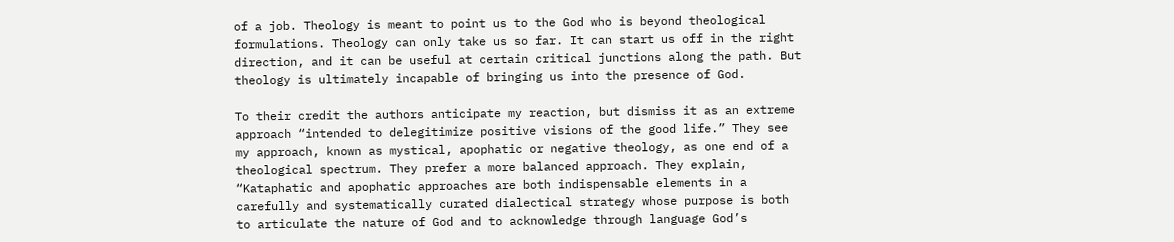of a job. Theology is meant to point us to the God who is beyond theological formulations. Theology can only take us so far. It can start us off in the right direction, and it can be useful at certain critical junctions along the path. But theology is ultimately incapable of bringing us into the presence of God.

To their credit the authors anticipate my reaction, but dismiss it as an extreme approach “intended to delegitimize positive visions of the good life.” They see my approach, known as mystical, apophatic or negative theology, as one end of a theological spectrum. They prefer a more balanced approach. They explain, “Kataphatic and apophatic approaches are both indispensable elements in a carefully and systematically curated dialectical strategy whose purpose is both to articulate the nature of God and to acknowledge through language God’s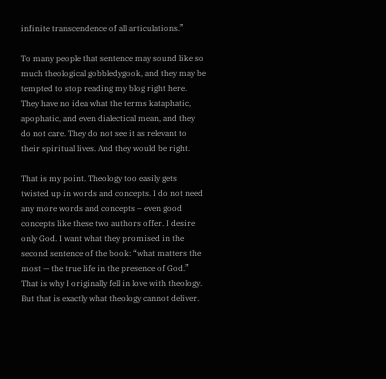infinite transcendence of all articulations.”

To many people that sentence may sound like so much theological gobbledygook, and they may be tempted to stop reading my blog right here. They have no idea what the terms kataphatic, apophatic, and even dialectical mean, and they do not care. They do not see it as relevant to their spiritual lives. And they would be right.

That is my point. Theology too easily gets twisted up in words and concepts. I do not need any more words and concepts – even good concepts like these two authors offer. I desire only God. I want what they promised in the second sentence of the book: “what matters the most — the true life in the presence of God.” That is why I originally fell in love with theology. But that is exactly what theology cannot deliver.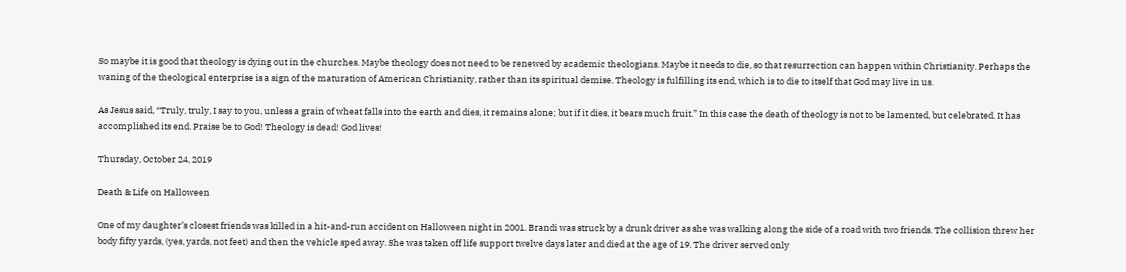So maybe it is good that theology is dying out in the churches. Maybe theology does not need to be renewed by academic theologians. Maybe it needs to die, so that resurrection can happen within Christianity. Perhaps the waning of the theological enterprise is a sign of the maturation of American Christianity, rather than its spiritual demise. Theology is fulfilling its end, which is to die to itself that God may live in us.

As Jesus said, “Truly, truly, I say to you, unless a grain of wheat falls into the earth and dies, it remains alone; but if it dies, it bears much fruit.” In this case the death of theology is not to be lamented, but celebrated. It has accomplished its end. Praise be to God! Theology is dead! God lives!

Thursday, October 24, 2019

Death & Life on Halloween

One of my daughter’s closest friends was killed in a hit-and-run accident on Halloween night in 2001. Brandi was struck by a drunk driver as she was walking along the side of a road with two friends. The collision threw her body fifty yards, (yes, yards, not feet) and then the vehicle sped away. She was taken off life support twelve days later and died at the age of 19. The driver served only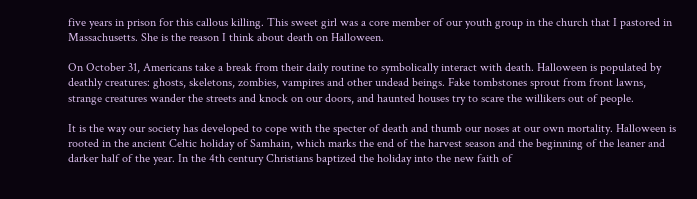five years in prison for this callous killing. This sweet girl was a core member of our youth group in the church that I pastored in Massachusetts. She is the reason I think about death on Halloween.

On October 31, Americans take a break from their daily routine to symbolically interact with death. Halloween is populated by deathly creatures: ghosts, skeletons, zombies, vampires and other undead beings. Fake tombstones sprout from front lawns, strange creatures wander the streets and knock on our doors, and haunted houses try to scare the willikers out of people.

It is the way our society has developed to cope with the specter of death and thumb our noses at our own mortality. Halloween is rooted in the ancient Celtic holiday of Samhain, which marks the end of the harvest season and the beginning of the leaner and darker half of the year. In the 4th century Christians baptized the holiday into the new faith of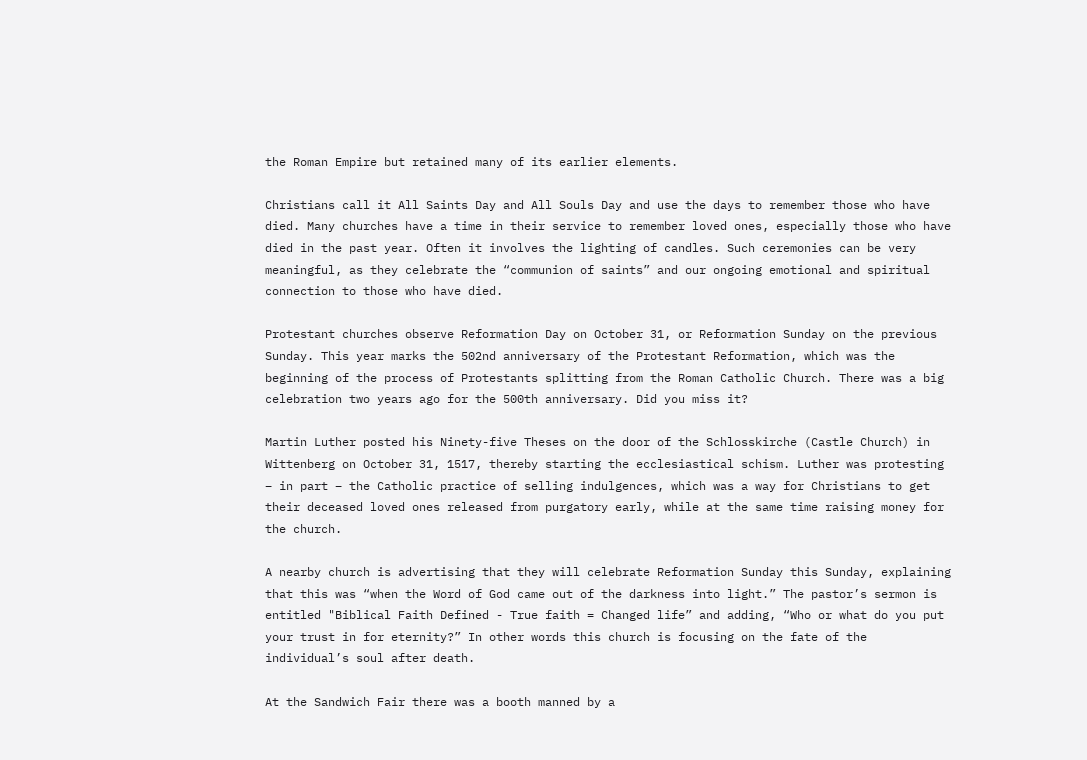the Roman Empire but retained many of its earlier elements.

Christians call it All Saints Day and All Souls Day and use the days to remember those who have died. Many churches have a time in their service to remember loved ones, especially those who have died in the past year. Often it involves the lighting of candles. Such ceremonies can be very meaningful, as they celebrate the “communion of saints” and our ongoing emotional and spiritual connection to those who have died.

Protestant churches observe Reformation Day on October 31, or Reformation Sunday on the previous Sunday. This year marks the 502nd anniversary of the Protestant Reformation, which was the beginning of the process of Protestants splitting from the Roman Catholic Church. There was a big celebration two years ago for the 500th anniversary. Did you miss it?

Martin Luther posted his Ninety-five Theses on the door of the Schlosskirche (Castle Church) in Wittenberg on October 31, 1517, thereby starting the ecclesiastical schism. Luther was protesting – in part – the Catholic practice of selling indulgences, which was a way for Christians to get their deceased loved ones released from purgatory early, while at the same time raising money for the church.

A nearby church is advertising that they will celebrate Reformation Sunday this Sunday, explaining that this was “when the Word of God came out of the darkness into light.” The pastor’s sermon is entitled "Biblical Faith Defined - True faith = Changed life” and adding, “Who or what do you put your trust in for eternity?” In other words this church is focusing on the fate of the individual’s soul after death.

At the Sandwich Fair there was a booth manned by a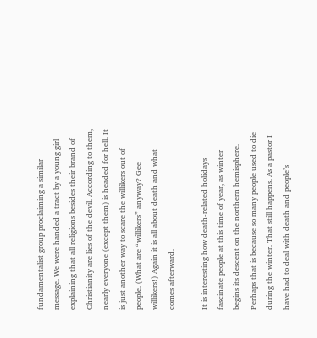fundamentalist group proclaiming a similar message. We were handed a tract by a young girl explaining that all religions besides their brand of Christianity are lies of the devil. According to them, nearly everyone (except them) is headed for hell. It is just another way to scare the willikers out of people. (What are “willikers” anyway? Gee willikers!) Again it is all about death and what comes afterward.

It is interesting how death-related holidays fascinate people at this time of year, as winter begins its descent on the northern hemisphere. Perhaps that is because so many people used to die during the winter. That still happens. As a pastor I have had to deal with death and people’s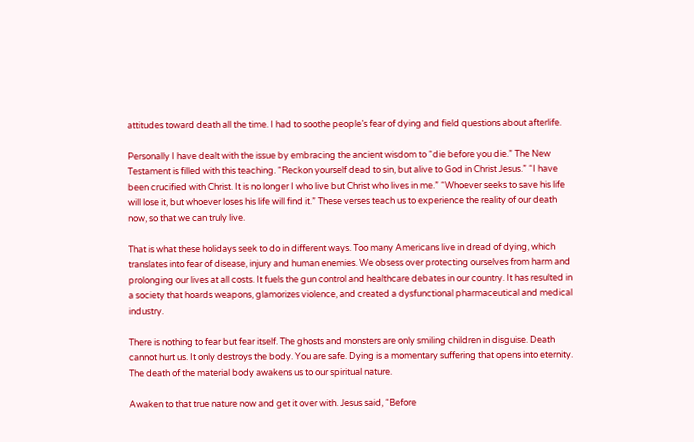attitudes toward death all the time. I had to soothe people’s fear of dying and field questions about afterlife.

Personally I have dealt with the issue by embracing the ancient wisdom to “die before you die.” The New Testament is filled with this teaching. “Reckon yourself dead to sin, but alive to God in Christ Jesus.” “I have been crucified with Christ. It is no longer I who live but Christ who lives in me.” “Whoever seeks to save his life will lose it, but whoever loses his life will find it.” These verses teach us to experience the reality of our death now, so that we can truly live.

That is what these holidays seek to do in different ways. Too many Americans live in dread of dying, which translates into fear of disease, injury and human enemies. We obsess over protecting ourselves from harm and prolonging our lives at all costs. It fuels the gun control and healthcare debates in our country. It has resulted in a society that hoards weapons, glamorizes violence, and created a dysfunctional pharmaceutical and medical industry.

There is nothing to fear but fear itself. The ghosts and monsters are only smiling children in disguise. Death cannot hurt us. It only destroys the body. You are safe. Dying is a momentary suffering that opens into eternity. The death of the material body awakens us to our spiritual nature.

Awaken to that true nature now and get it over with. Jesus said, “Before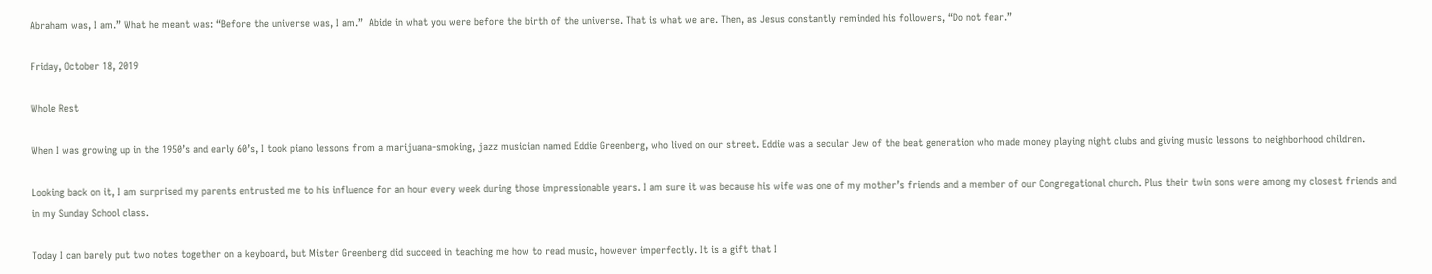Abraham was, I am.” What he meant was: “Before the universe was, I am.”  Abide in what you were before the birth of the universe. That is what we are. Then, as Jesus constantly reminded his followers, “Do not fear.”

Friday, October 18, 2019

Whole Rest

When I was growing up in the 1950’s and early 60’s, I took piano lessons from a marijuana-smoking, jazz musician named Eddie Greenberg, who lived on our street. Eddie was a secular Jew of the beat generation who made money playing night clubs and giving music lessons to neighborhood children.

Looking back on it, I am surprised my parents entrusted me to his influence for an hour every week during those impressionable years. I am sure it was because his wife was one of my mother’s friends and a member of our Congregational church. Plus their twin sons were among my closest friends and in my Sunday School class.

Today I can barely put two notes together on a keyboard, but Mister Greenberg did succeed in teaching me how to read music, however imperfectly. It is a gift that I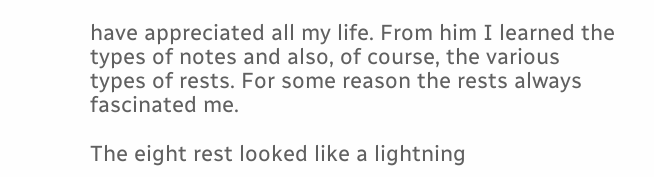have appreciated all my life. From him I learned the types of notes and also, of course, the various types of rests. For some reason the rests always fascinated me.

The eight rest looked like a lightning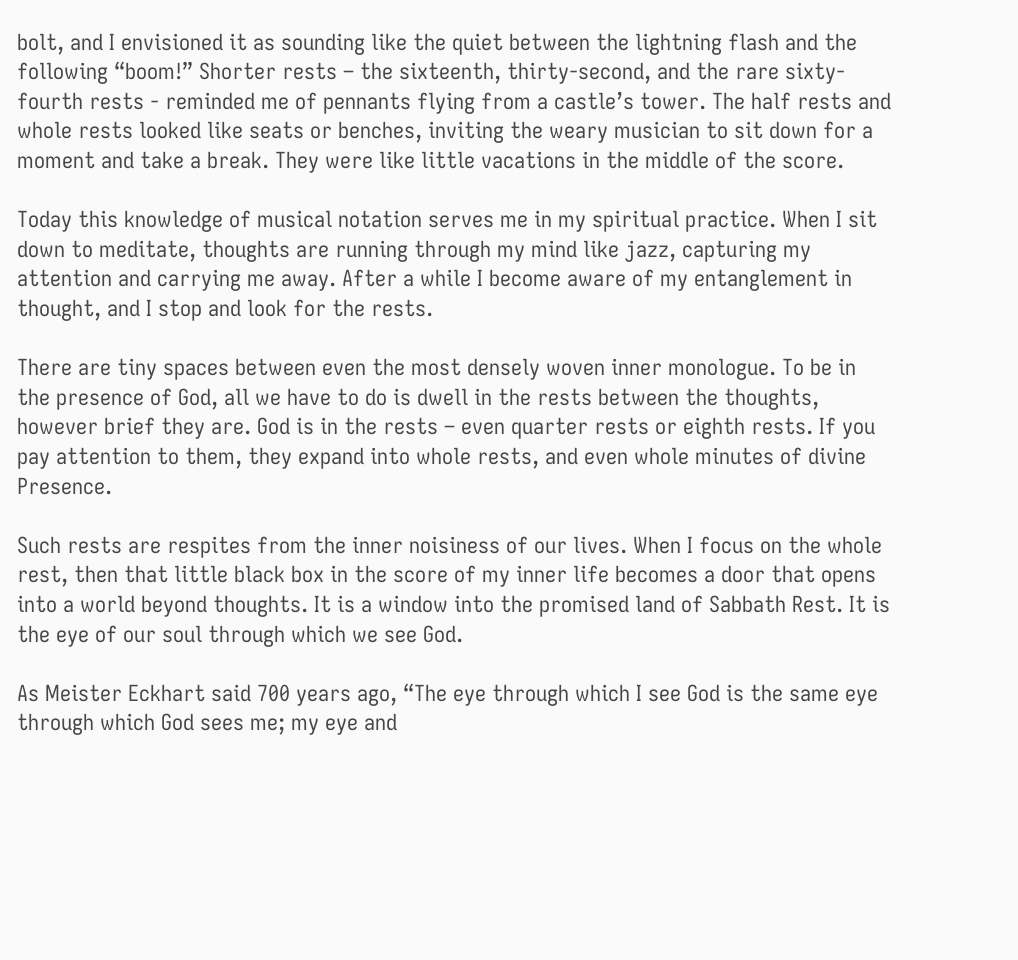bolt, and I envisioned it as sounding like the quiet between the lightning flash and the following “boom!” Shorter rests – the sixteenth, thirty-second, and the rare sixty-fourth rests - reminded me of pennants flying from a castle’s tower. The half rests and whole rests looked like seats or benches, inviting the weary musician to sit down for a moment and take a break. They were like little vacations in the middle of the score.

Today this knowledge of musical notation serves me in my spiritual practice. When I sit down to meditate, thoughts are running through my mind like jazz, capturing my attention and carrying me away. After a while I become aware of my entanglement in thought, and I stop and look for the rests.

There are tiny spaces between even the most densely woven inner monologue. To be in the presence of God, all we have to do is dwell in the rests between the thoughts, however brief they are. God is in the rests – even quarter rests or eighth rests. If you pay attention to them, they expand into whole rests, and even whole minutes of divine Presence.

Such rests are respites from the inner noisiness of our lives. When I focus on the whole rest, then that little black box in the score of my inner life becomes a door that opens into a world beyond thoughts. It is a window into the promised land of Sabbath Rest. It is the eye of our soul through which we see God.

As Meister Eckhart said 700 years ago, “The eye through which I see God is the same eye through which God sees me; my eye and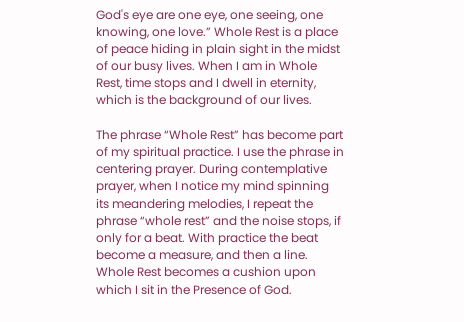God's eye are one eye, one seeing, one knowing, one love.” Whole Rest is a place of peace hiding in plain sight in the midst of our busy lives. When I am in Whole Rest, time stops and I dwell in eternity, which is the background of our lives.

The phrase “Whole Rest” has become part of my spiritual practice. I use the phrase in centering prayer. During contemplative prayer, when I notice my mind spinning its meandering melodies, I repeat the phrase “whole rest” and the noise stops, if only for a beat. With practice the beat become a measure, and then a line. Whole Rest becomes a cushion upon which I sit in the Presence of God.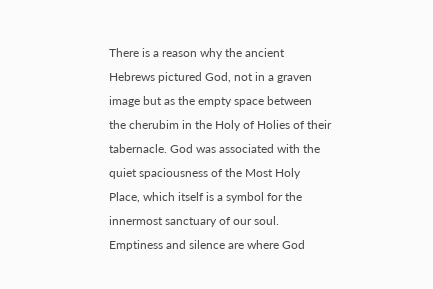There is a reason why the ancient Hebrews pictured God, not in a graven image but as the empty space between the cherubim in the Holy of Holies of their tabernacle. God was associated with the quiet spaciousness of the Most Holy Place, which itself is a symbol for the innermost sanctuary of our soul. Emptiness and silence are where God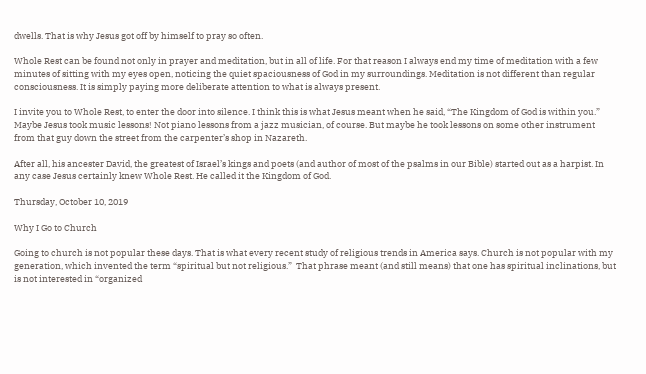dwells. That is why Jesus got off by himself to pray so often.

Whole Rest can be found not only in prayer and meditation, but in all of life. For that reason I always end my time of meditation with a few minutes of sitting with my eyes open, noticing the quiet spaciousness of God in my surroundings. Meditation is not different than regular consciousness. It is simply paying more deliberate attention to what is always present.

I invite you to Whole Rest, to enter the door into silence. I think this is what Jesus meant when he said, “The Kingdom of God is within you.” Maybe Jesus took music lessons! Not piano lessons from a jazz musician, of course. But maybe he took lessons on some other instrument from that guy down the street from the carpenter’s shop in Nazareth.

After all, his ancester David, the greatest of Israel’s kings and poets (and author of most of the psalms in our Bible) started out as a harpist. In any case Jesus certainly knew Whole Rest. He called it the Kingdom of God.

Thursday, October 10, 2019

Why I Go to Church

Going to church is not popular these days. That is what every recent study of religious trends in America says. Church is not popular with my generation, which invented the term “spiritual but not religious.”  That phrase meant (and still means) that one has spiritual inclinations, but is not interested in “organized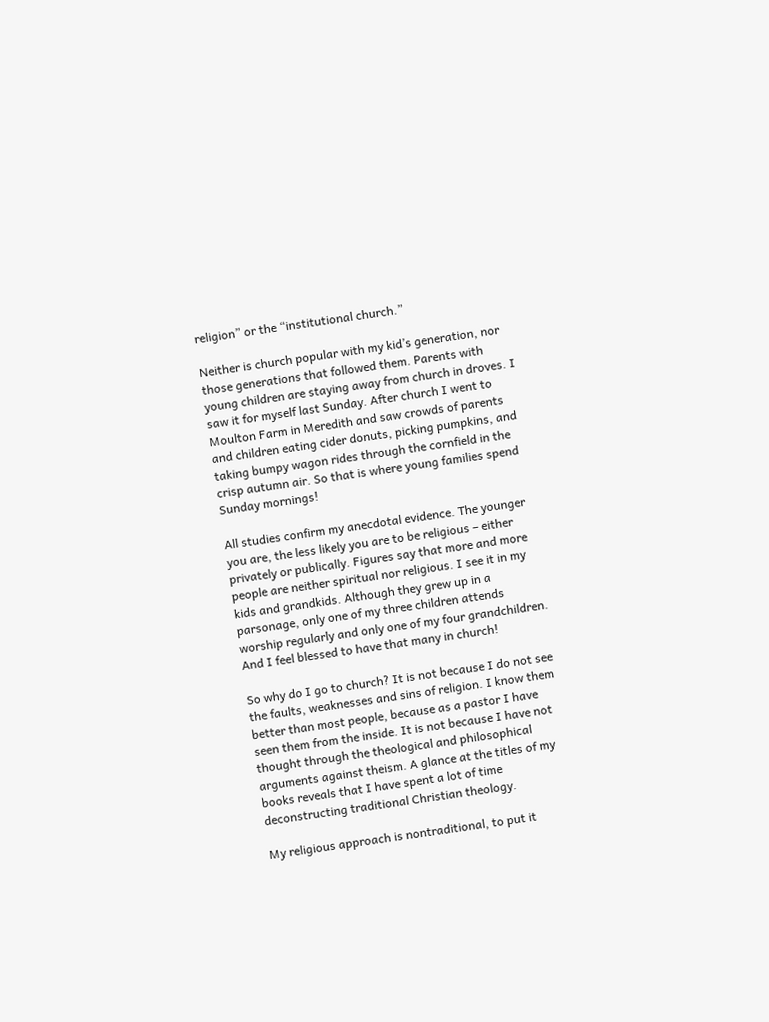religion” or the “institutional church.”

Neither is church popular with my kid’s generation, nor those generations that followed them. Parents with young children are staying away from church in droves. I saw it for myself last Sunday. After church I went to Moulton Farm in Meredith and saw crowds of parents and children eating cider donuts, picking pumpkins, and taking bumpy wagon rides through the cornfield in the crisp autumn air. So that is where young families spend Sunday mornings!

All studies confirm my anecdotal evidence. The younger you are, the less likely you are to be religious – either privately or publically. Figures say that more and more people are neither spiritual nor religious. I see it in my kids and grandkids. Although they grew up in a parsonage, only one of my three children attends worship regularly and only one of my four grandchildren. And I feel blessed to have that many in church!

So why do I go to church? It is not because I do not see the faults, weaknesses and sins of religion. I know them better than most people, because as a pastor I have seen them from the inside. It is not because I have not thought through the theological and philosophical arguments against theism. A glance at the titles of my books reveals that I have spent a lot of time deconstructing traditional Christian theology.

My religious approach is nontraditional, to put it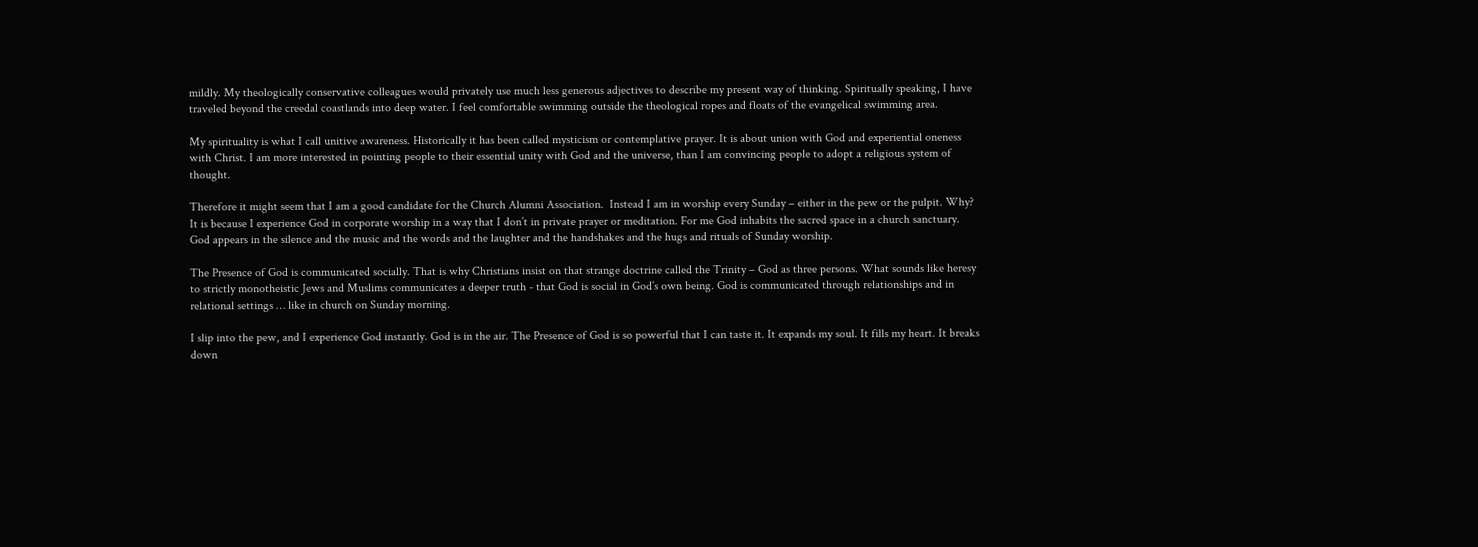mildly. My theologically conservative colleagues would privately use much less generous adjectives to describe my present way of thinking. Spiritually speaking, I have traveled beyond the creedal coastlands into deep water. I feel comfortable swimming outside the theological ropes and floats of the evangelical swimming area.

My spirituality is what I call unitive awareness. Historically it has been called mysticism or contemplative prayer. It is about union with God and experiential oneness with Christ. I am more interested in pointing people to their essential unity with God and the universe, than I am convincing people to adopt a religious system of thought.

Therefore it might seem that I am a good candidate for the Church Alumni Association.  Instead I am in worship every Sunday – either in the pew or the pulpit. Why? It is because I experience God in corporate worship in a way that I don’t in private prayer or meditation. For me God inhabits the sacred space in a church sanctuary. God appears in the silence and the music and the words and the laughter and the handshakes and the hugs and rituals of Sunday worship.

The Presence of God is communicated socially. That is why Christians insist on that strange doctrine called the Trinity – God as three persons. What sounds like heresy to strictly monotheistic Jews and Muslims communicates a deeper truth - that God is social in God’s own being. God is communicated through relationships and in relational settings … like in church on Sunday morning.

I slip into the pew, and I experience God instantly. God is in the air. The Presence of God is so powerful that I can taste it. It expands my soul. It fills my heart. It breaks down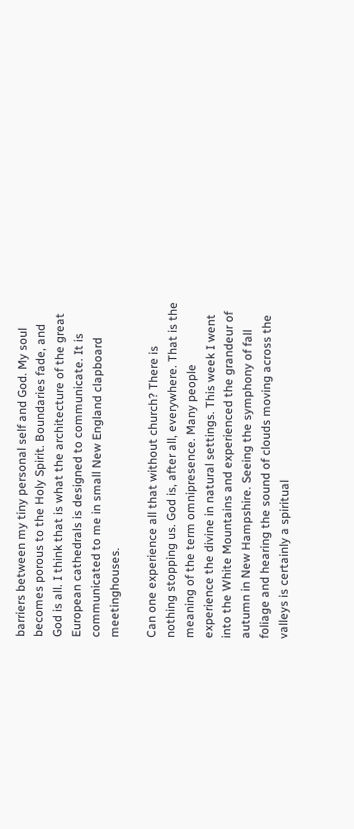barriers between my tiny personal self and God. My soul becomes porous to the Holy Spirit. Boundaries fade, and God is all. I think that is what the architecture of the great European cathedrals is designed to communicate. It is communicated to me in small New England clapboard meetinghouses.

Can one experience all that without church? There is nothing stopping us. God is, after all, everywhere. That is the meaning of the term omnipresence. Many people experience the divine in natural settings. This week I went into the White Mountains and experienced the grandeur of autumn in New Hampshire. Seeing the symphony of fall foliage and hearing the sound of clouds moving across the valleys is certainly a spiritual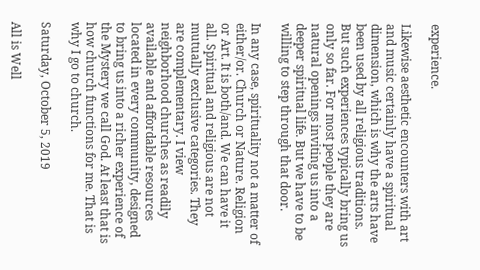experience.

Likewise aesthetic encounters with art and music certainly have a spiritual dimension, which is why the arts have been used by all religious traditions. But such experiences typically bring us only so far. For most people they are natural openings inviting us into a deeper spiritual life. But we have to be willing to step through that door.

In any case, spirituality not a matter of either/or. Church or Nature. Religion or Art. It is both/and. We can have it all. Spiritual and religious are not mutually exclusive categories. They are complementary. I view neighborhood churches as readily available and affordable resources located in every community, designed to bring us into a richer experience of the Mystery we call God. At least that is how church functions for me. That is why I go to church.

Saturday, October 5, 2019

All is Well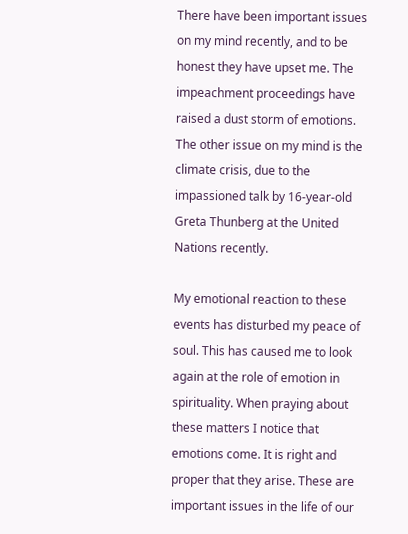There have been important issues on my mind recently, and to be honest they have upset me. The impeachment proceedings have raised a dust storm of emotions. The other issue on my mind is the climate crisis, due to the impassioned talk by 16-year-old Greta Thunberg at the United Nations recently.

My emotional reaction to these events has disturbed my peace of soul. This has caused me to look again at the role of emotion in spirituality. When praying about these matters I notice that emotions come. It is right and proper that they arise. These are important issues in the life of our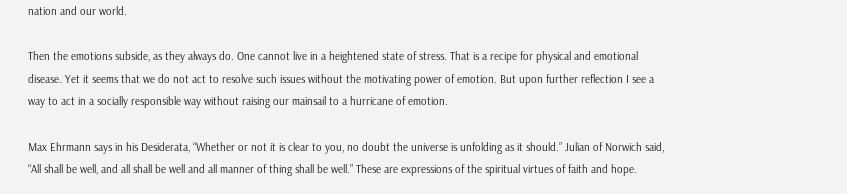nation and our world.

Then the emotions subside, as they always do. One cannot live in a heightened state of stress. That is a recipe for physical and emotional disease. Yet it seems that we do not act to resolve such issues without the motivating power of emotion. But upon further reflection I see a way to act in a socially responsible way without raising our mainsail to a hurricane of emotion.

Max Ehrmann says in his Desiderata, “Whether or not it is clear to you, no doubt the universe is unfolding as it should.” Julian of Norwich said, “All shall be well, and all shall be well and all manner of thing shall be well.” These are expressions of the spiritual virtues of faith and hope.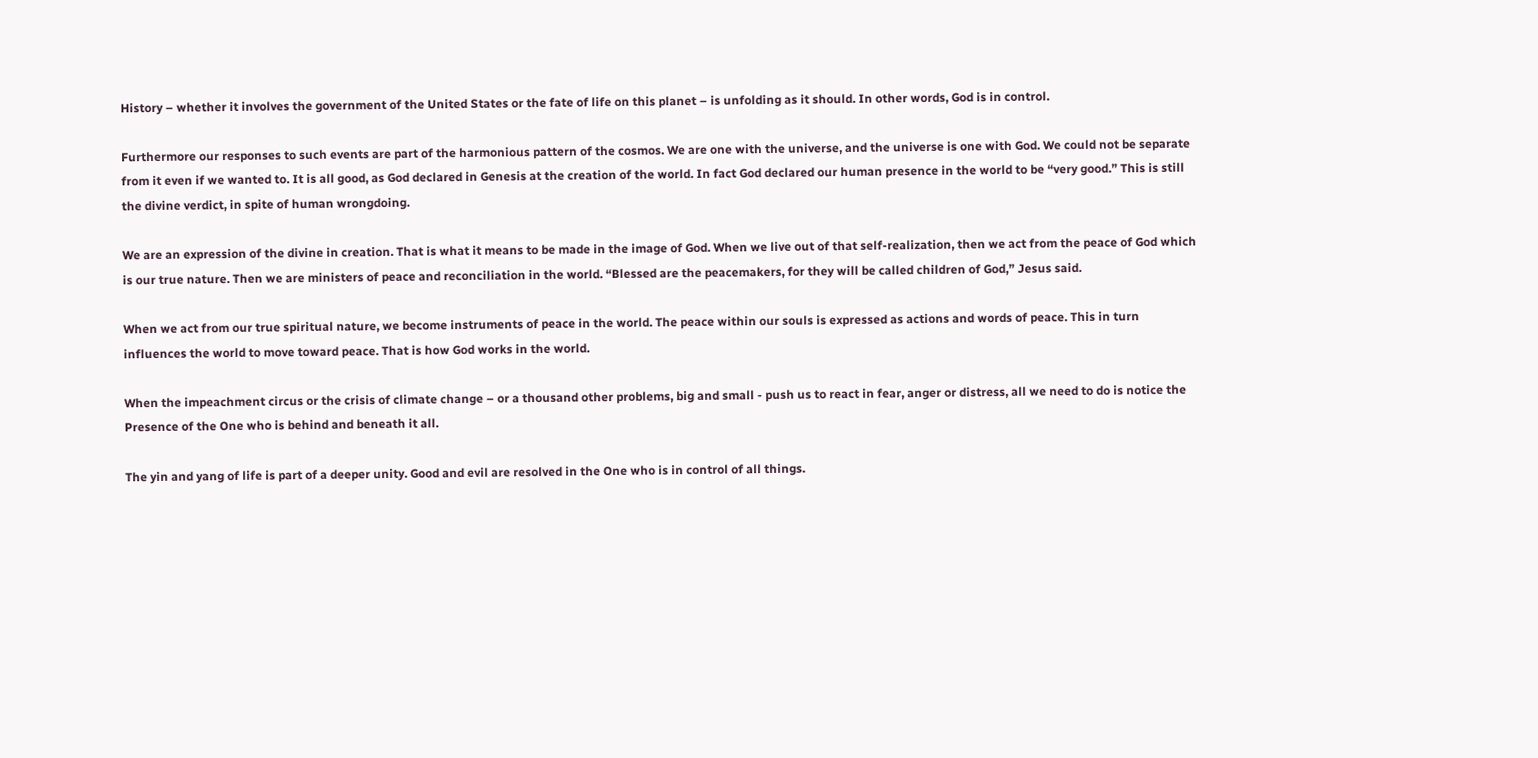History – whether it involves the government of the United States or the fate of life on this planet – is unfolding as it should. In other words, God is in control.

Furthermore our responses to such events are part of the harmonious pattern of the cosmos. We are one with the universe, and the universe is one with God. We could not be separate from it even if we wanted to. It is all good, as God declared in Genesis at the creation of the world. In fact God declared our human presence in the world to be “very good.” This is still the divine verdict, in spite of human wrongdoing.

We are an expression of the divine in creation. That is what it means to be made in the image of God. When we live out of that self-realization, then we act from the peace of God which is our true nature. Then we are ministers of peace and reconciliation in the world. “Blessed are the peacemakers, for they will be called children of God,” Jesus said.

When we act from our true spiritual nature, we become instruments of peace in the world. The peace within our souls is expressed as actions and words of peace. This in turn influences the world to move toward peace. That is how God works in the world.

When the impeachment circus or the crisis of climate change – or a thousand other problems, big and small - push us to react in fear, anger or distress, all we need to do is notice the Presence of the One who is behind and beneath it all.

The yin and yang of life is part of a deeper unity. Good and evil are resolved in the One who is in control of all things.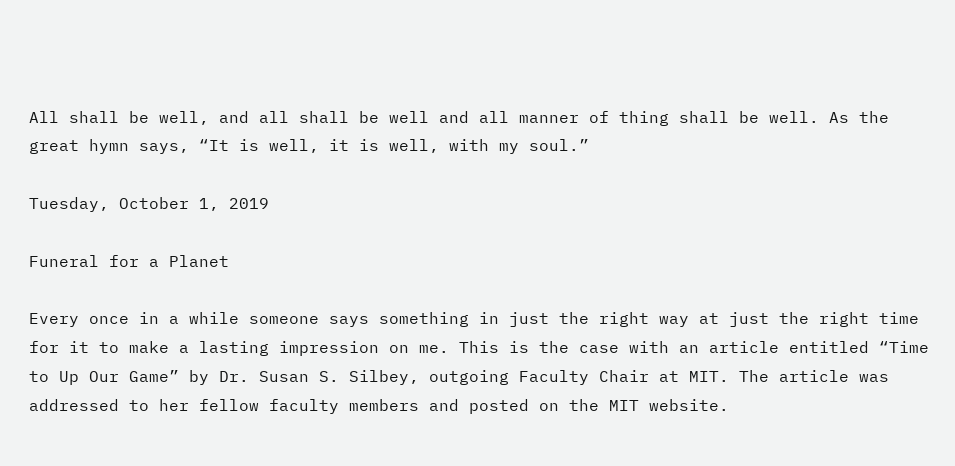All shall be well, and all shall be well and all manner of thing shall be well. As the great hymn says, “It is well, it is well, with my soul.”

Tuesday, October 1, 2019

Funeral for a Planet

Every once in a while someone says something in just the right way at just the right time for it to make a lasting impression on me. This is the case with an article entitled “Time to Up Our Game” by Dr. Susan S. Silbey, outgoing Faculty Chair at MIT. The article was addressed to her fellow faculty members and posted on the MIT website.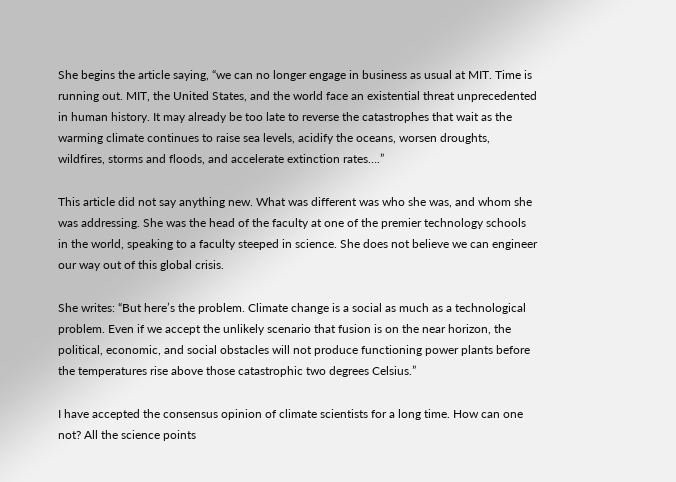She begins the article saying, “we can no longer engage in business as usual at MIT. Time is running out. MIT, the United States, and the world face an existential threat unprecedented in human history. It may already be too late to reverse the catastrophes that wait as the warming climate continues to raise sea levels, acidify the oceans, worsen droughts, wildfires, storms and floods, and accelerate extinction rates….”

This article did not say anything new. What was different was who she was, and whom she was addressing. She was the head of the faculty at one of the premier technology schools in the world, speaking to a faculty steeped in science. She does not believe we can engineer our way out of this global crisis.

She writes: “But here’s the problem. Climate change is a social as much as a technological problem. Even if we accept the unlikely scenario that fusion is on the near horizon, the political, economic, and social obstacles will not produce functioning power plants before the temperatures rise above those catastrophic two degrees Celsius.”

I have accepted the consensus opinion of climate scientists for a long time. How can one not? All the science points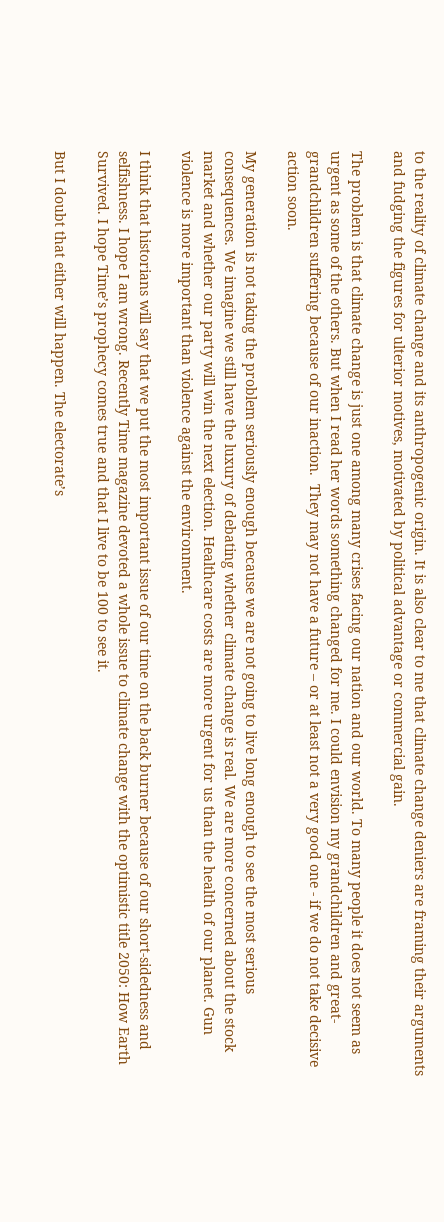to the reality of climate change and its anthropogenic origin. It is also clear to me that climate change deniers are framing their arguments and fudging the figures for ulterior motives, motivated by political advantage or commercial gain.

The problem is that climate change is just one among many crises facing our nation and our world. To many people it does not seem as urgent as some of the others. But when I read her words something changed for me. I could envision my grandchildren and great-grandchildren suffering because of our inaction.  They may not have a future – or at least not a very good one - if we do not take decisive action soon.

My generation is not taking the problem seriously enough because we are not going to live long enough to see the most serious consequences. We imagine we still have the luxury of debating whether climate change is real. We are more concerned about the stock market and whether our party will win the next election. Healthcare costs are more urgent for us than the health of our planet. Gun violence is more important than violence against the environment.

I think that historians will say that we put the most important issue of our time on the back burner because of our short-sidedness and selfishness. I hope I am wrong. Recently Time magazine devoted a whole issue to climate change with the optimistic title 2050: How Earth Survived. I hope Time’s prophecy comes true and that I live to be 100 to see it.

But I doubt that either will happen. The electorate’s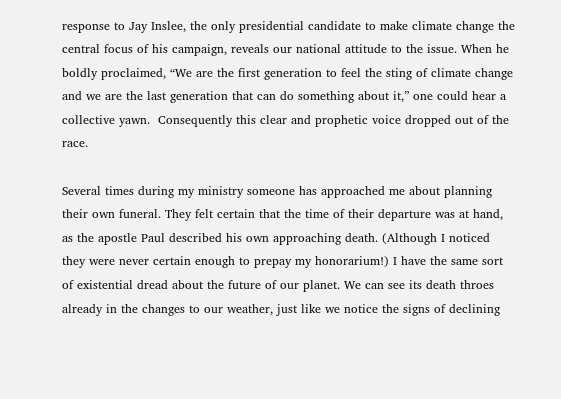response to Jay Inslee, the only presidential candidate to make climate change the central focus of his campaign, reveals our national attitude to the issue. When he boldly proclaimed, “We are the first generation to feel the sting of climate change and we are the last generation that can do something about it,” one could hear a collective yawn.  Consequently this clear and prophetic voice dropped out of the race.

Several times during my ministry someone has approached me about planning their own funeral. They felt certain that the time of their departure was at hand, as the apostle Paul described his own approaching death. (Although I noticed they were never certain enough to prepay my honorarium!) I have the same sort of existential dread about the future of our planet. We can see its death throes already in the changes to our weather, just like we notice the signs of declining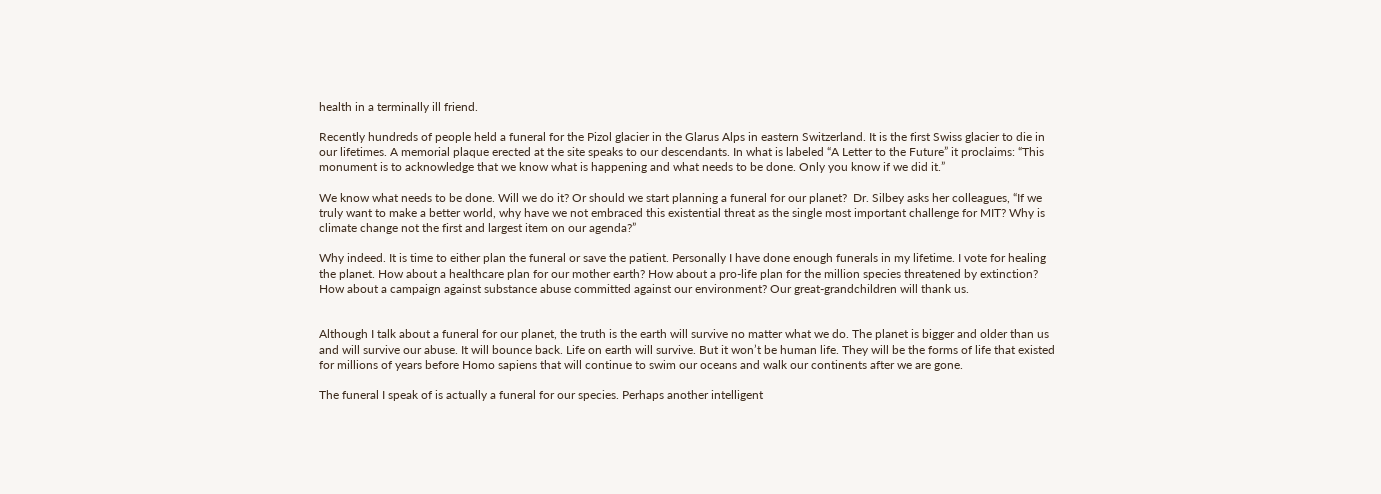health in a terminally ill friend.

Recently hundreds of people held a funeral for the Pizol glacier in the Glarus Alps in eastern Switzerland. It is the first Swiss glacier to die in our lifetimes. A memorial plaque erected at the site speaks to our descendants. In what is labeled “A Letter to the Future” it proclaims: “This monument is to acknowledge that we know what is happening and what needs to be done. Only you know if we did it.”

We know what needs to be done. Will we do it? Or should we start planning a funeral for our planet?  Dr. Silbey asks her colleagues, “If we truly want to make a better world, why have we not embraced this existential threat as the single most important challenge for MIT? Why is climate change not the first and largest item on our agenda?”

Why indeed. It is time to either plan the funeral or save the patient. Personally I have done enough funerals in my lifetime. I vote for healing the planet. How about a healthcare plan for our mother earth? How about a pro-life plan for the million species threatened by extinction? How about a campaign against substance abuse committed against our environment? Our great-grandchildren will thank us.


Although I talk about a funeral for our planet, the truth is the earth will survive no matter what we do. The planet is bigger and older than us and will survive our abuse. It will bounce back. Life on earth will survive. But it won’t be human life. They will be the forms of life that existed for millions of years before Homo sapiens that will continue to swim our oceans and walk our continents after we are gone.

The funeral I speak of is actually a funeral for our species. Perhaps another intelligent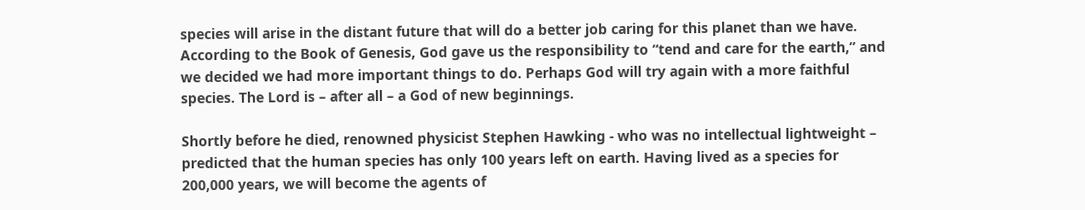species will arise in the distant future that will do a better job caring for this planet than we have. According to the Book of Genesis, God gave us the responsibility to “tend and care for the earth,” and we decided we had more important things to do. Perhaps God will try again with a more faithful species. The Lord is – after all – a God of new beginnings.

Shortly before he died, renowned physicist Stephen Hawking - who was no intellectual lightweight – predicted that the human species has only 100 years left on earth. Having lived as a species for 200,000 years, we will become the agents of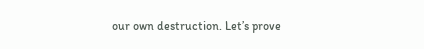our own destruction. Let’s prove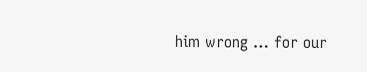him wrong … for our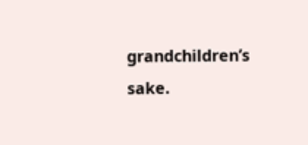grandchildren’s sake.